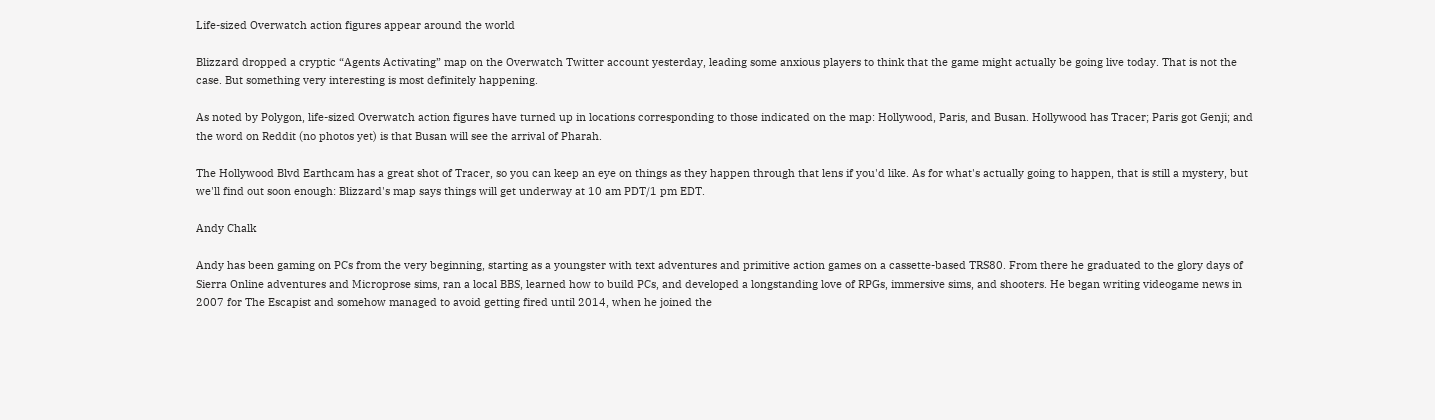Life-sized Overwatch action figures appear around the world

Blizzard dropped a cryptic “Agents Activating” map on the Overwatch Twitter account yesterday, leading some anxious players to think that the game might actually be going live today. That is not the case. But something very interesting is most definitely happening.

As noted by Polygon, life-sized Overwatch action figures have turned up in locations corresponding to those indicated on the map: Hollywood, Paris, and Busan. Hollywood has Tracer; Paris got Genji; and the word on Reddit (no photos yet) is that Busan will see the arrival of Pharah.

The Hollywood Blvd Earthcam has a great shot of Tracer, so you can keep an eye on things as they happen through that lens if you'd like. As for what's actually going to happen, that is still a mystery, but we'll find out soon enough: Blizzard's map says things will get underway at 10 am PDT/1 pm EDT.

Andy Chalk

Andy has been gaming on PCs from the very beginning, starting as a youngster with text adventures and primitive action games on a cassette-based TRS80. From there he graduated to the glory days of Sierra Online adventures and Microprose sims, ran a local BBS, learned how to build PCs, and developed a longstanding love of RPGs, immersive sims, and shooters. He began writing videogame news in 2007 for The Escapist and somehow managed to avoid getting fired until 2014, when he joined the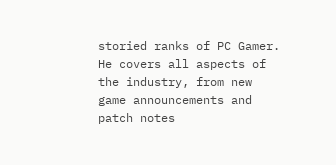storied ranks of PC Gamer. He covers all aspects of the industry, from new game announcements and patch notes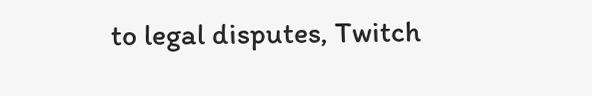to legal disputes, Twitch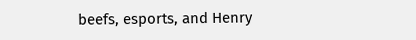beefs, esports, and Henry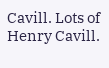Cavill. Lots of Henry Cavill.